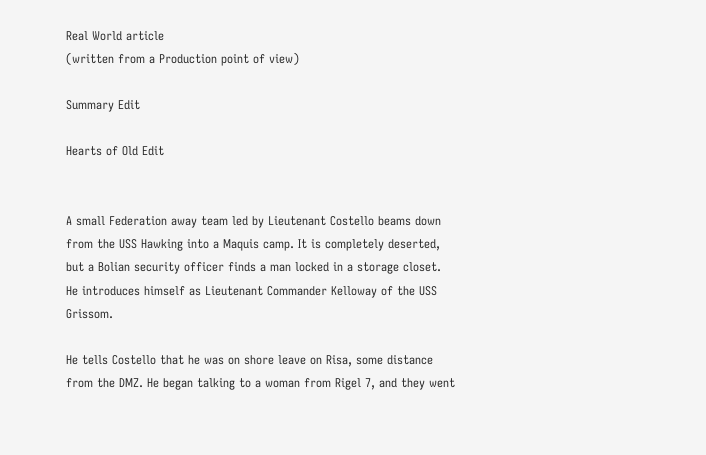Real World article
(written from a Production point of view)

Summary Edit

Hearts of Old Edit


A small Federation away team led by Lieutenant Costello beams down from the USS Hawking into a Maquis camp. It is completely deserted, but a Bolian security officer finds a man locked in a storage closet. He introduces himself as Lieutenant Commander Kelloway of the USS Grissom.

He tells Costello that he was on shore leave on Risa, some distance from the DMZ. He began talking to a woman from Rigel 7, and they went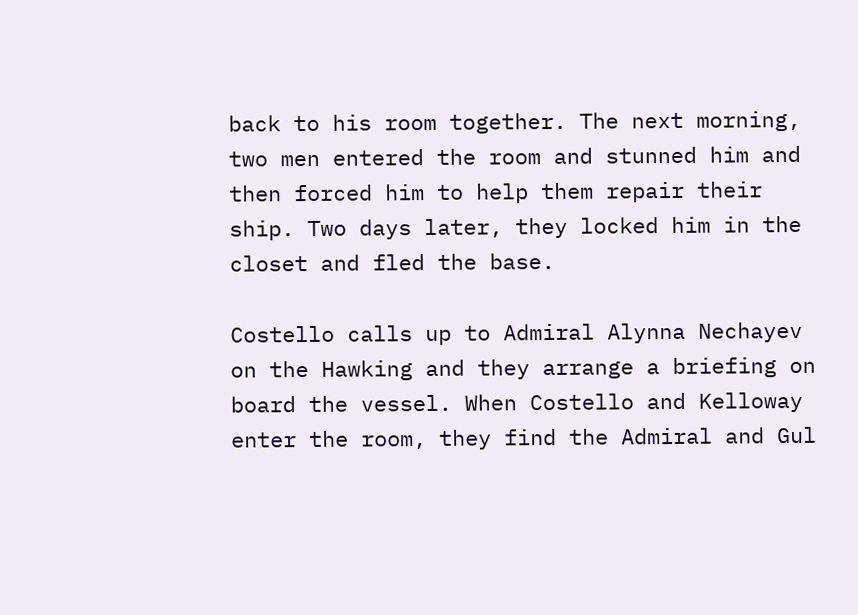back to his room together. The next morning, two men entered the room and stunned him and then forced him to help them repair their ship. Two days later, they locked him in the closet and fled the base.

Costello calls up to Admiral Alynna Nechayev on the Hawking and they arrange a briefing on board the vessel. When Costello and Kelloway enter the room, they find the Admiral and Gul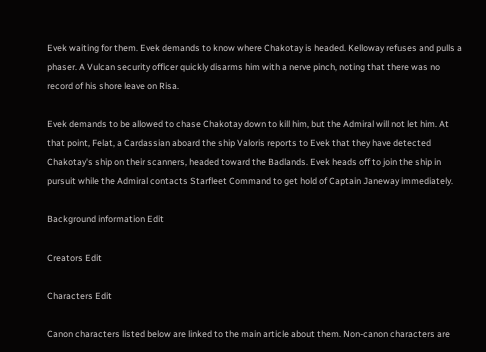Evek waiting for them. Evek demands to know where Chakotay is headed. Kelloway refuses and pulls a phaser. A Vulcan security officer quickly disarms him with a nerve pinch, noting that there was no record of his shore leave on Risa.

Evek demands to be allowed to chase Chakotay down to kill him, but the Admiral will not let him. At that point, Felat, a Cardassian aboard the ship Valoris reports to Evek that they have detected Chakotay's ship on their scanners, headed toward the Badlands. Evek heads off to join the ship in pursuit while the Admiral contacts Starfleet Command to get hold of Captain Janeway immediately.

Background information Edit

Creators Edit

Characters Edit

Canon characters listed below are linked to the main article about them. Non-canon characters are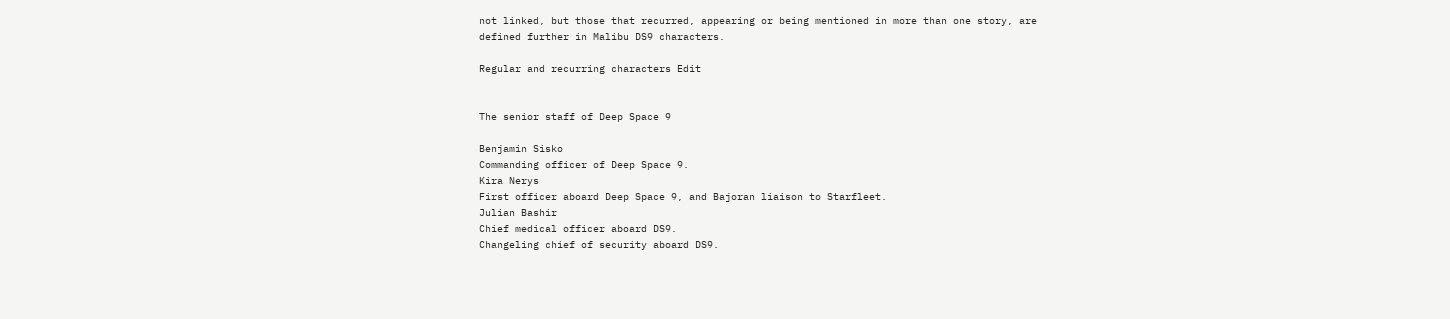not linked, but those that recurred, appearing or being mentioned in more than one story, are defined further in Malibu DS9 characters.

Regular and recurring characters Edit


The senior staff of Deep Space 9

Benjamin Sisko
Commanding officer of Deep Space 9.
Kira Nerys
First officer aboard Deep Space 9, and Bajoran liaison to Starfleet.
Julian Bashir
Chief medical officer aboard DS9.
Changeling chief of security aboard DS9.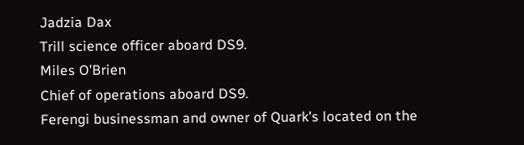Jadzia Dax
Trill science officer aboard DS9.
Miles O'Brien
Chief of operations aboard DS9.
Ferengi businessman and owner of Quark's located on the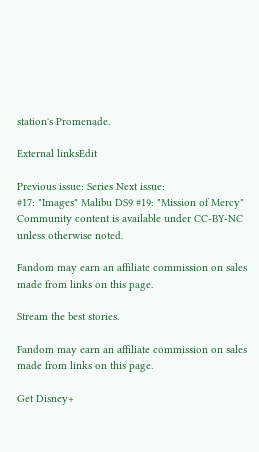station's Promenade.

External linksEdit

Previous issue: Series Next issue:
#17: "Images" Malibu DS9 #19: "Mission of Mercy"
Community content is available under CC-BY-NC unless otherwise noted.

Fandom may earn an affiliate commission on sales made from links on this page.

Stream the best stories.

Fandom may earn an affiliate commission on sales made from links on this page.

Get Disney+